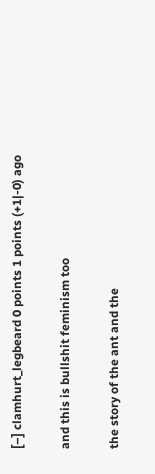[–] clamhurt_legbeard 0 points 1 points (+1|-0) ago

and this is bullshit feminism too

the story of the ant and the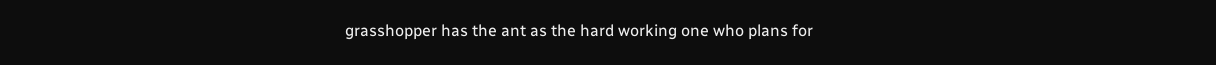grasshopper has the ant as the hard working one who plans for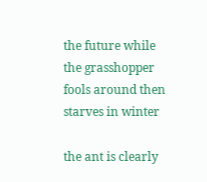the future while the grasshopper fools around then starves in winter

the ant is clearly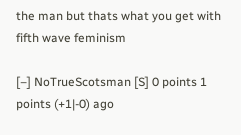the man but thats what you get with fifth wave feminism

[–] NoTrueScotsman [S] 0 points 1 points (+1|-0) ago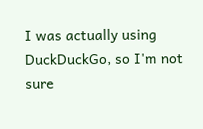I was actually using DuckDuckGo, so I'm not sure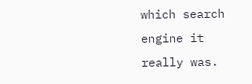which search engine it really was.